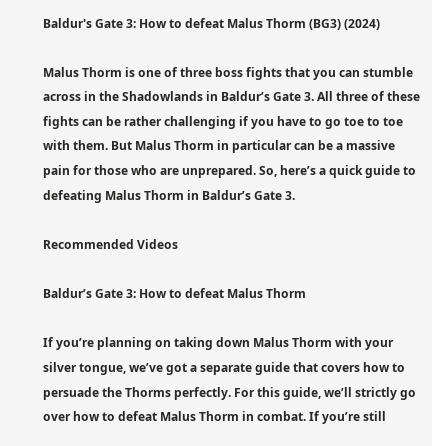Baldur's Gate 3: How to defeat Malus Thorm (BG3) (2024)

Malus Thorm is one of three boss fights that you can stumble across in the Shadowlands in Baldur’s Gate 3. All three of these fights can be rather challenging if you have to go toe to toe with them. But Malus Thorm in particular can be a massive pain for those who are unprepared. So, here’s a quick guide to defeating Malus Thorm in Baldur’s Gate 3.

Recommended Videos

Baldur’s Gate 3: How to defeat Malus Thorm

If you’re planning on taking down Malus Thorm with your silver tongue, we’ve got a separate guide that covers how to persuade the Thorms perfectly. For this guide, we’ll strictly go over how to defeat Malus Thorm in combat. If you’re still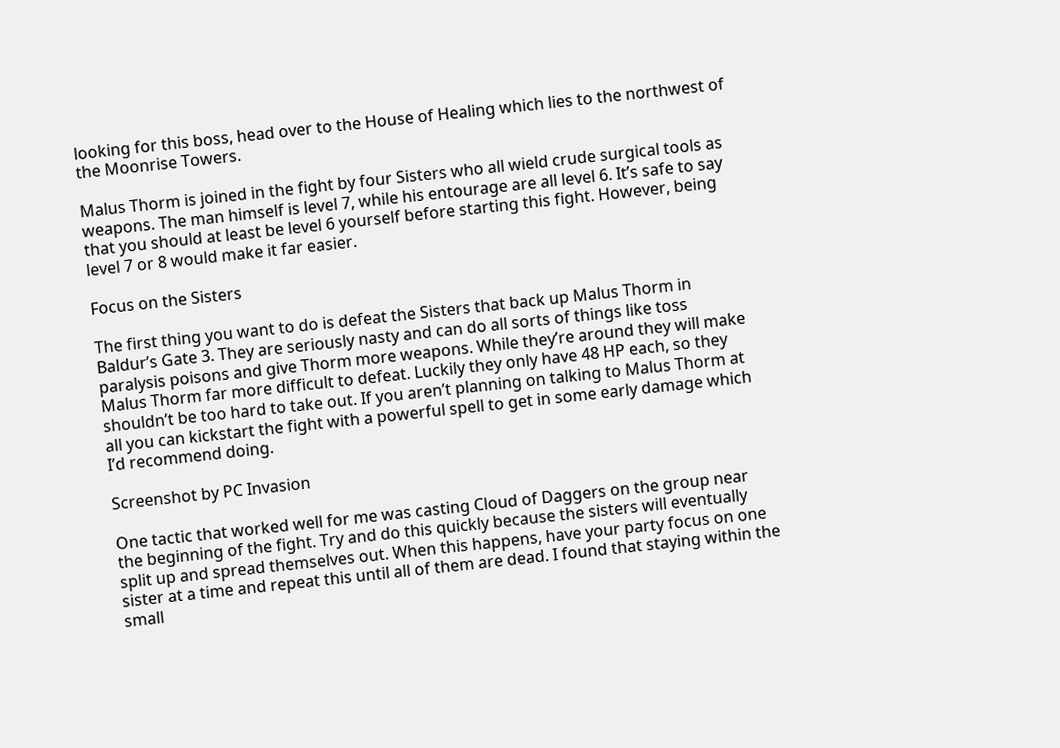looking for this boss, head over to the House of Healing which lies to the northwest of the Moonrise Towers.

Malus Thorm is joined in the fight by four Sisters who all wield crude surgical tools as weapons. The man himself is level 7, while his entourage are all level 6. It’s safe to say that you should at least be level 6 yourself before starting this fight. However, being level 7 or 8 would make it far easier.

Focus on the Sisters

The first thing you want to do is defeat the Sisters that back up Malus Thorm in Baldur’s Gate 3. They are seriously nasty and can do all sorts of things like toss paralysis poisons and give Thorm more weapons. While they’re around they will make Malus Thorm far more difficult to defeat. Luckily they only have 48 HP each, so they shouldn’t be too hard to take out. If you aren’t planning on talking to Malus Thorm at all you can kickstart the fight with a powerful spell to get in some early damage which I’d recommend doing.

Screenshot by PC Invasion

One tactic that worked well for me was casting Cloud of Daggers on the group near the beginning of the fight. Try and do this quickly because the sisters will eventually split up and spread themselves out. When this happens, have your party focus on one sister at a time and repeat this until all of them are dead. I found that staying within the small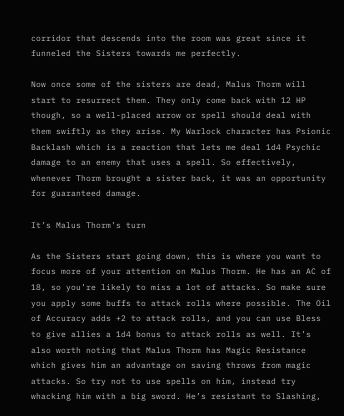corridor that descends into the room was great since it funneled the Sisters towards me perfectly.

Now once some of the sisters are dead, Malus Thorm will start to resurrect them. They only come back with 12 HP though, so a well-placed arrow or spell should deal with them swiftly as they arise. My Warlock character has Psionic Backlash which is a reaction that lets me deal 1d4 Psychic damage to an enemy that uses a spell. So effectively, whenever Thorm brought a sister back, it was an opportunity for guaranteed damage.

It’s Malus Thorm’s turn

As the Sisters start going down, this is where you want to focus more of your attention on Malus Thorm. He has an AC of 18, so you’re likely to miss a lot of attacks. So make sure you apply some buffs to attack rolls where possible. The Oil of Accuracy adds +2 to attack rolls, and you can use Bless to give allies a 1d4 bonus to attack rolls as well. It’s also worth noting that Malus Thorm has Magic Resistance which gives him an advantage on saving throws from magic attacks. So try not to use spells on him, instead try whacking him with a big sword. He’s resistant to Slashing,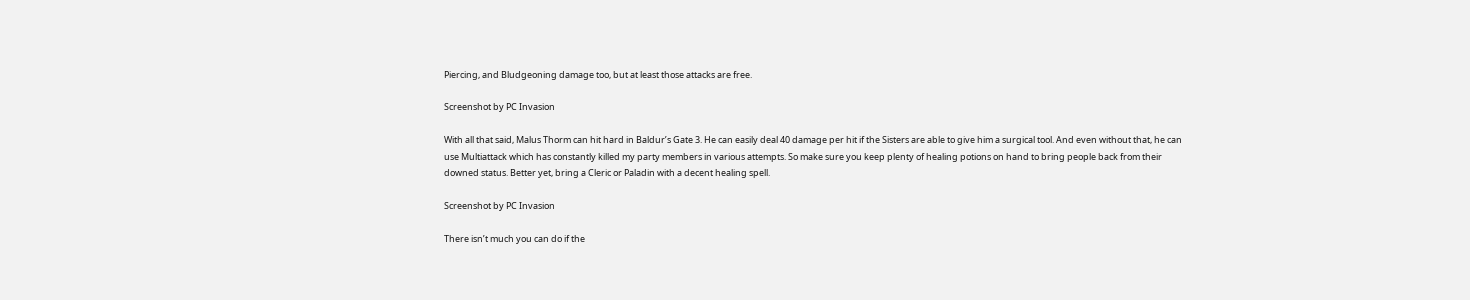Piercing, and Bludgeoning damage too, but at least those attacks are free.

Screenshot by PC Invasion

With all that said, Malus Thorm can hit hard in Baldur’s Gate 3. He can easily deal 40 damage per hit if the Sisters are able to give him a surgical tool. And even without that, he can use Multiattack which has constantly killed my party members in various attempts. So make sure you keep plenty of healing potions on hand to bring people back from their downed status. Better yet, bring a Cleric or Paladin with a decent healing spell.

Screenshot by PC Invasion

There isn’t much you can do if the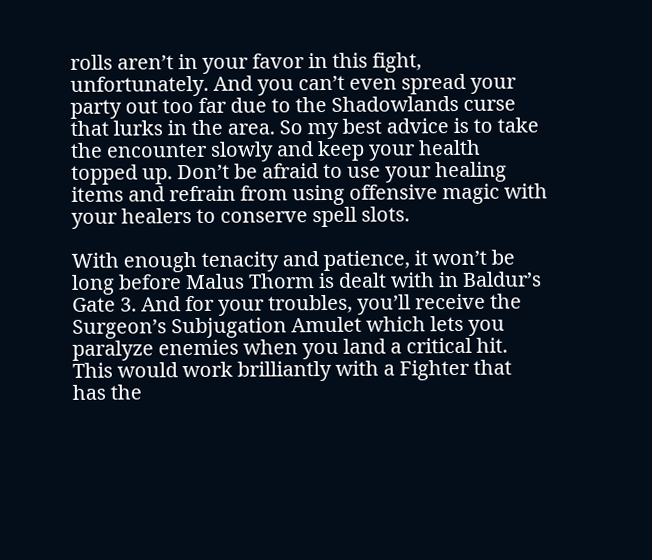rolls aren’t in your favor in this fight, unfortunately. And you can’t even spread your party out too far due to the Shadowlands curse that lurks in the area. So my best advice is to take the encounter slowly and keep your health topped up. Don’t be afraid to use your healing items and refrain from using offensive magic with your healers to conserve spell slots.

With enough tenacity and patience, it won’t be long before Malus Thorm is dealt with in Baldur’s Gate 3. And for your troubles, you’ll receive the Surgeon’s Subjugation Amulet which lets you paralyze enemies when you land a critical hit. This would work brilliantly with a Fighter that has the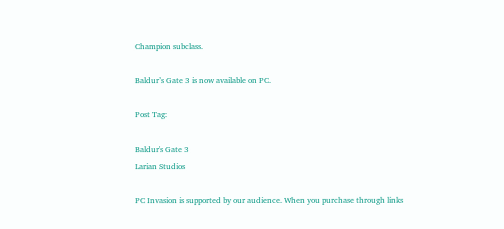Champion subclass.

Baldur’s Gate 3 is now available on PC.

Post Tag:

Baldur's Gate 3
Larian Studios

PC Invasion is supported by our audience. When you purchase through links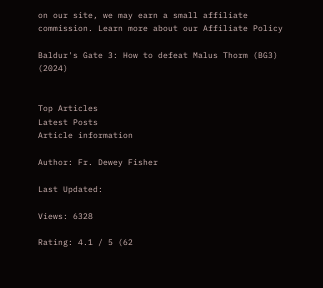on our site, we may earn a small affiliate commission. Learn more about our Affiliate Policy

Baldur's Gate 3: How to defeat Malus Thorm (BG3) (2024)


Top Articles
Latest Posts
Article information

Author: Fr. Dewey Fisher

Last Updated:

Views: 6328

Rating: 4.1 / 5 (62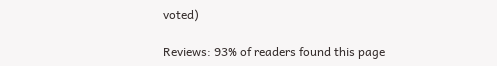voted)

Reviews: 93% of readers found this page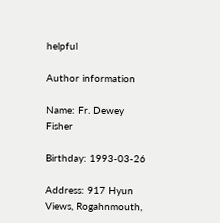helpful

Author information

Name: Fr. Dewey Fisher

Birthday: 1993-03-26

Address: 917 Hyun Views, Rogahnmouth,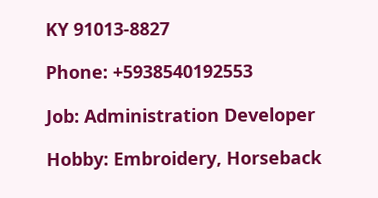KY 91013-8827

Phone: +5938540192553

Job: Administration Developer

Hobby: Embroidery, Horseback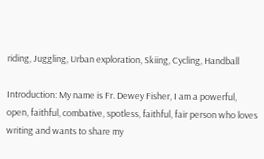riding, Juggling, Urban exploration, Skiing, Cycling, Handball

Introduction: My name is Fr. Dewey Fisher, I am a powerful, open, faithful, combative, spotless, faithful, fair person who loves writing and wants to share my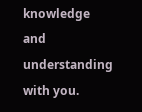knowledge and understanding with you.